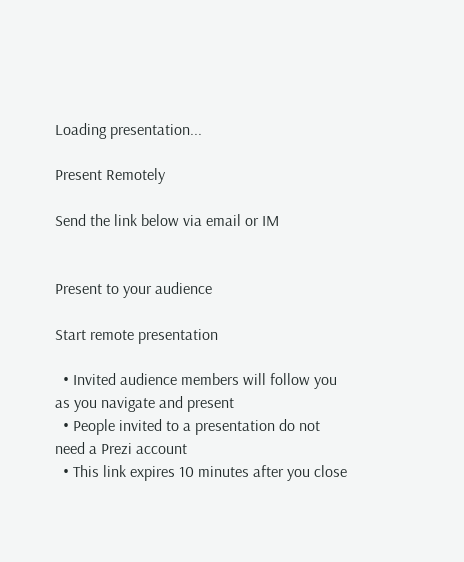Loading presentation...

Present Remotely

Send the link below via email or IM


Present to your audience

Start remote presentation

  • Invited audience members will follow you as you navigate and present
  • People invited to a presentation do not need a Prezi account
  • This link expires 10 minutes after you close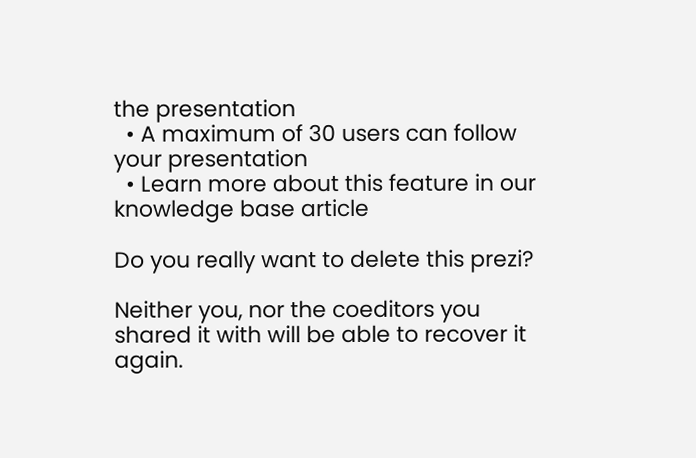the presentation
  • A maximum of 30 users can follow your presentation
  • Learn more about this feature in our knowledge base article

Do you really want to delete this prezi?

Neither you, nor the coeditors you shared it with will be able to recover it again.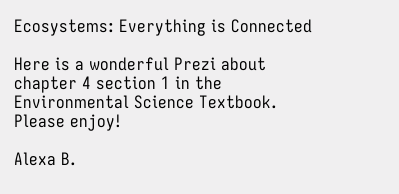Ecosystems: Everything is Connected

Here is a wonderful Prezi about chapter 4 section 1 in the Environmental Science Textbook. Please enjoy!

Alexa B.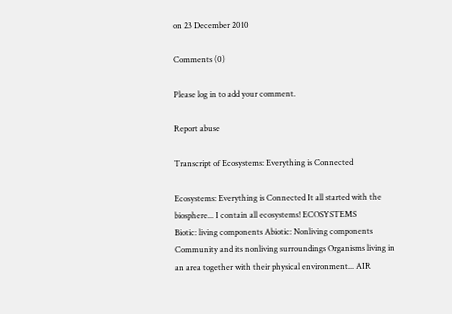on 23 December 2010

Comments (0)

Please log in to add your comment.

Report abuse

Transcript of Ecosystems: Everything is Connected

Ecosystems: Everything is Connected It all started with the biosphere... I contain all ecosystems! ECOSYSTEMS
Biotic: living components Abiotic: Nonliving components Community and its nonliving surroundings Organisms living in an area together with their physical environment... AIR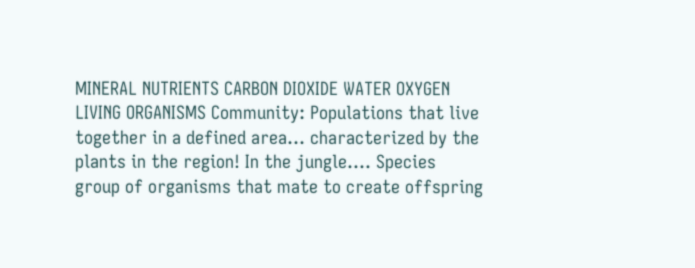MINERAL NUTRIENTS CARBON DIOXIDE WATER OXYGEN LIVING ORGANISMS Community: Populations that live together in a defined area... characterized by the plants in the region! In the jungle.... Species group of organisms that mate to create offspring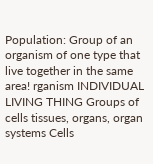Population: Group of an organism of one type that live together in the same area! rganism INDIVIDUAL LIVING THING Groups of cells tissues, organs, organ systems Cells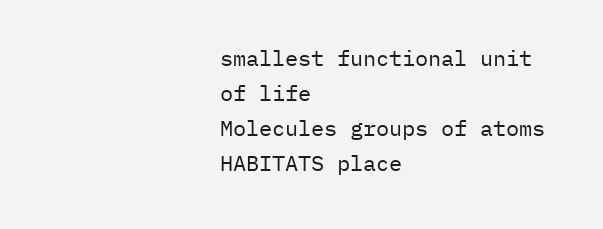smallest functional unit of life
Molecules groups of atoms HABITATS place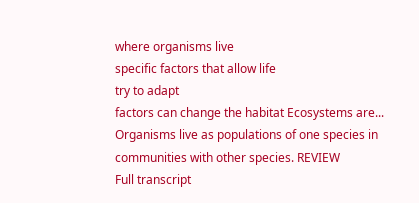where organisms live
specific factors that allow life
try to adapt
factors can change the habitat Ecosystems are... Organisms live as populations of one species in communities with other species. REVIEW
Full transcript